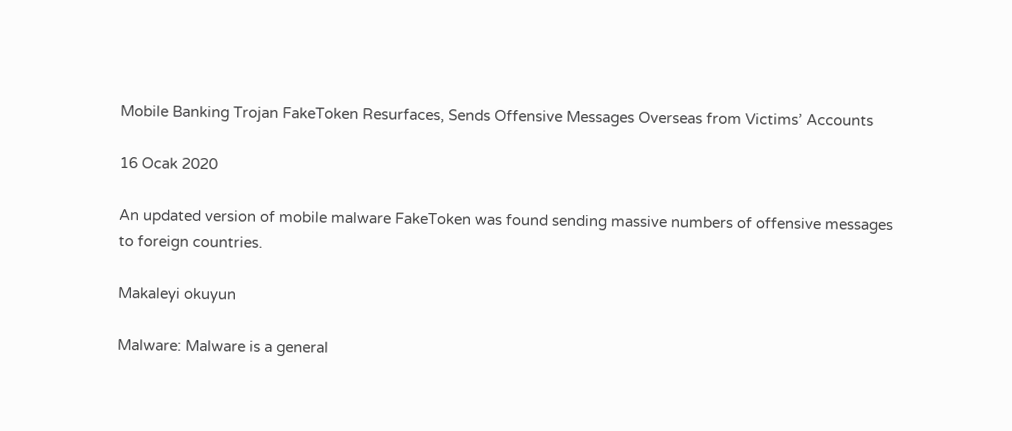Mobile Banking Trojan FakeToken Resurfaces, Sends Offensive Messages Overseas from Victims’ Accounts

16 Ocak 2020

An updated version of mobile malware FakeToken was found sending massive numbers of offensive messages to foreign countries.

Makaleyi okuyun

Malware: Malware is a general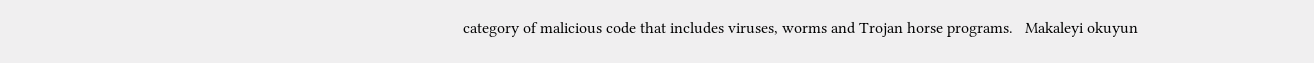category of malicious code that includes viruses, worms and Trojan horse programs.   Makaleyi okuyun